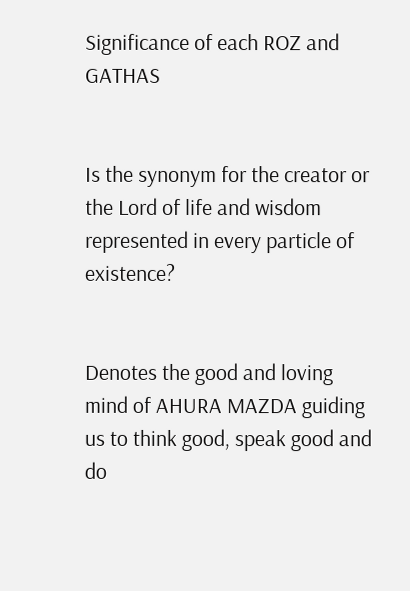Significance of each ROZ and GATHAS


Is the synonym for the creator or the Lord of life and wisdom represented in every particle of existence?


Denotes the good and loving mind of AHURA MAZDA guiding us to think good, speak good and do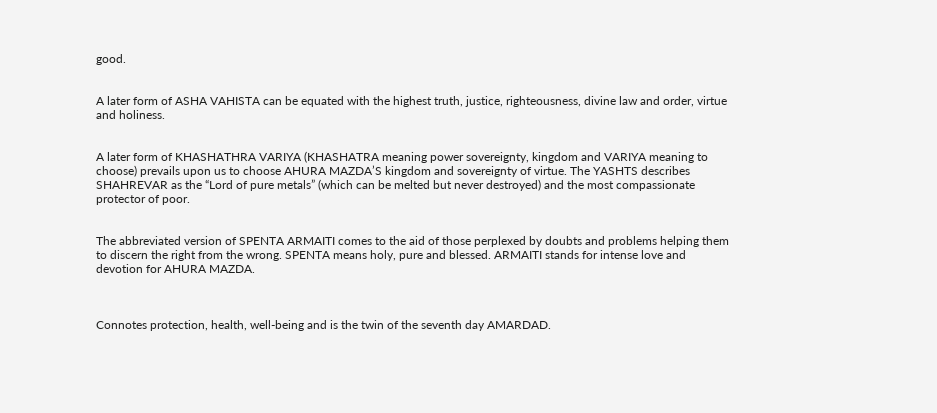good.


A later form of ASHA VAHISTA can be equated with the highest truth, justice, righteousness, divine law and order, virtue and holiness.


A later form of KHASHATHRA VARIYA (KHASHATRA meaning power sovereignty, kingdom and VARIYA meaning to choose) prevails upon us to choose AHURA MAZDA’S kingdom and sovereignty of virtue. The YASHTS describes SHAHREVAR as the “Lord of pure metals” (which can be melted but never destroyed) and the most compassionate protector of poor.


The abbreviated version of SPENTA ARMAITI comes to the aid of those perplexed by doubts and problems helping them to discern the right from the wrong. SPENTA means holy, pure and blessed. ARMAITI stands for intense love and devotion for AHURA MAZDA.



Connotes protection, health, well-being and is the twin of the seventh day AMARDAD.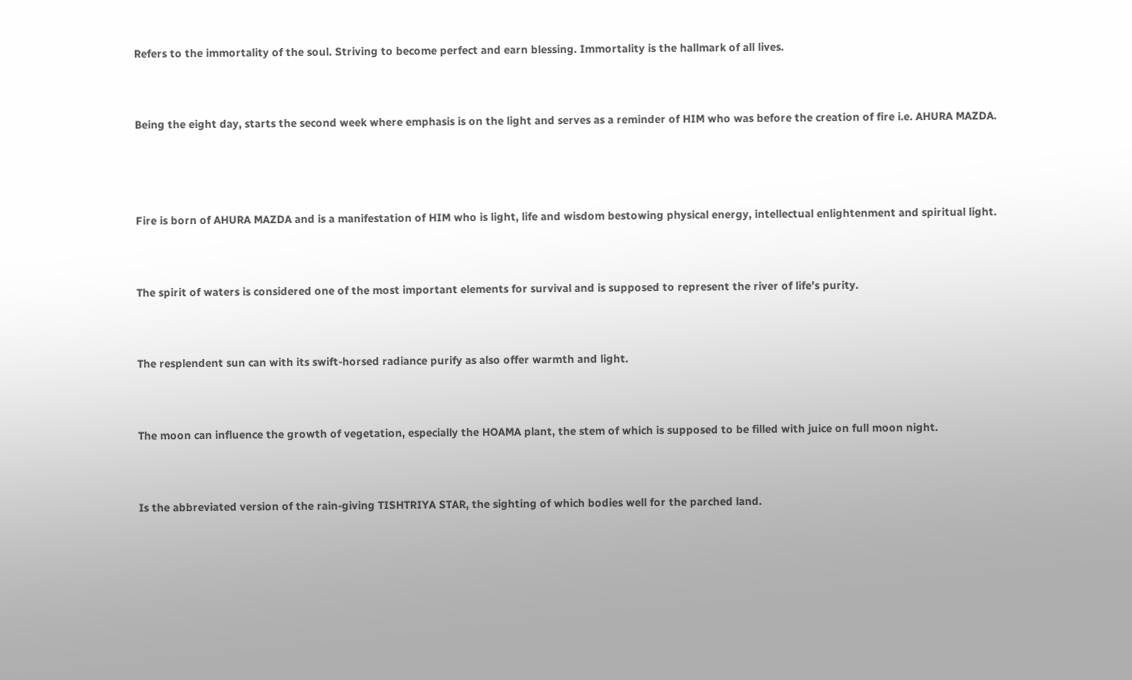Refers to the immortality of the soul. Striving to become perfect and earn blessing. Immortality is the hallmark of all lives.


Being the eight day, starts the second week where emphasis is on the light and serves as a reminder of HIM who was before the creation of fire i.e. AHURA MAZDA.



Fire is born of AHURA MAZDA and is a manifestation of HIM who is light, life and wisdom bestowing physical energy, intellectual enlightenment and spiritual light.


The spirit of waters is considered one of the most important elements for survival and is supposed to represent the river of life’s purity.


The resplendent sun can with its swift-horsed radiance purify as also offer warmth and light.


The moon can influence the growth of vegetation, especially the HOAMA plant, the stem of which is supposed to be filled with juice on full moon night.


Is the abbreviated version of the rain-giving TISHTRIYA STAR, the sighting of which bodies well for the parched land.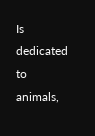Is dedicated to animals,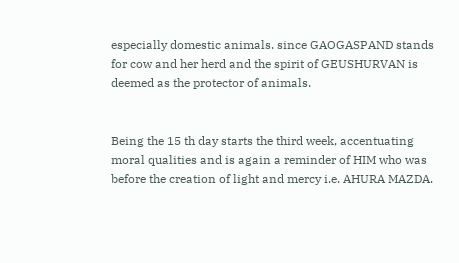especially domestic animals. since GAOGASPAND stands for cow and her herd and the spirit of GEUSHURVAN is deemed as the protector of animals.


Being the 15 th day starts the third week, accentuating moral qualities and is again a reminder of HIM who was before the creation of light and mercy i.e. AHURA MAZDA.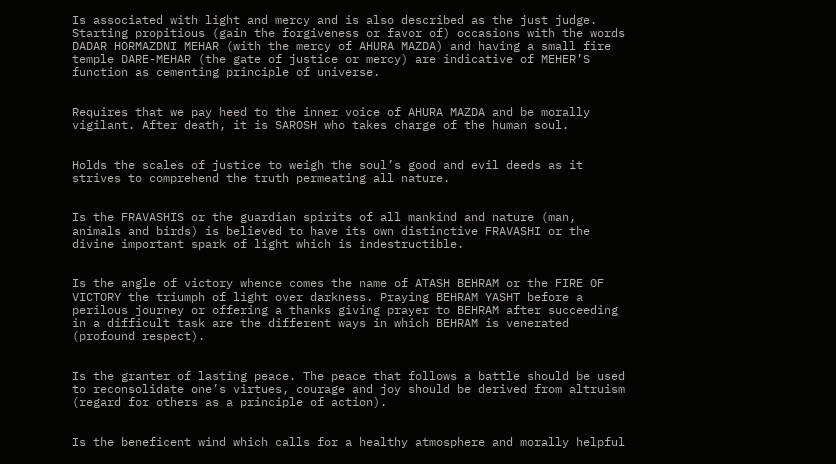Is associated with light and mercy and is also described as the just judge. Starting propitious (gain the forgiveness or favor of) occasions with the words DADAR HORMAZDNI MEHAR (with the mercy of AHURA MAZDA) and having a small fire temple DARE-MEHAR (the gate of justice or mercy) are indicative of MEHER’S function as cementing principle of universe.


Requires that we pay heed to the inner voice of AHURA MAZDA and be morally vigilant. After death, it is SAROSH who takes charge of the human soul.


Holds the scales of justice to weigh the soul’s good and evil deeds as it strives to comprehend the truth permeating all nature.


Is the FRAVASHIS or the guardian spirits of all mankind and nature (man, animals and birds) is believed to have its own distinctive FRAVASHI or the divine important spark of light which is indestructible.


Is the angle of victory whence comes the name of ATASH BEHRAM or the FIRE OF VICTORY the triumph of light over darkness. Praying BEHRAM YASHT before a perilous journey or offering a thanks giving prayer to BEHRAM after succeeding in a difficult task are the different ways in which BEHRAM is venerated (profound respect).


Is the granter of lasting peace. The peace that follows a battle should be used to reconsolidate one’s virtues, courage and joy should be derived from altruism (regard for others as a principle of action).


Is the beneficent wind which calls for a healthy atmosphere and morally helpful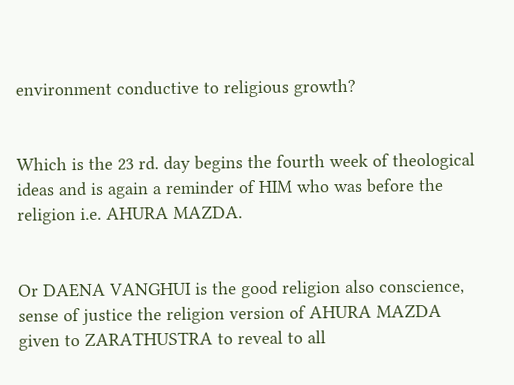environment conductive to religious growth?


Which is the 23 rd. day begins the fourth week of theological ideas and is again a reminder of HIM who was before the religion i.e. AHURA MAZDA.


Or DAENA VANGHUI is the good religion also conscience, sense of justice the religion version of AHURA MAZDA given to ZARATHUSTRA to reveal to all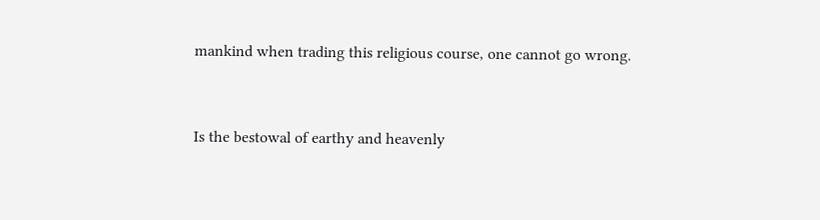mankind when trading this religious course, one cannot go wrong.


Is the bestowal of earthy and heavenly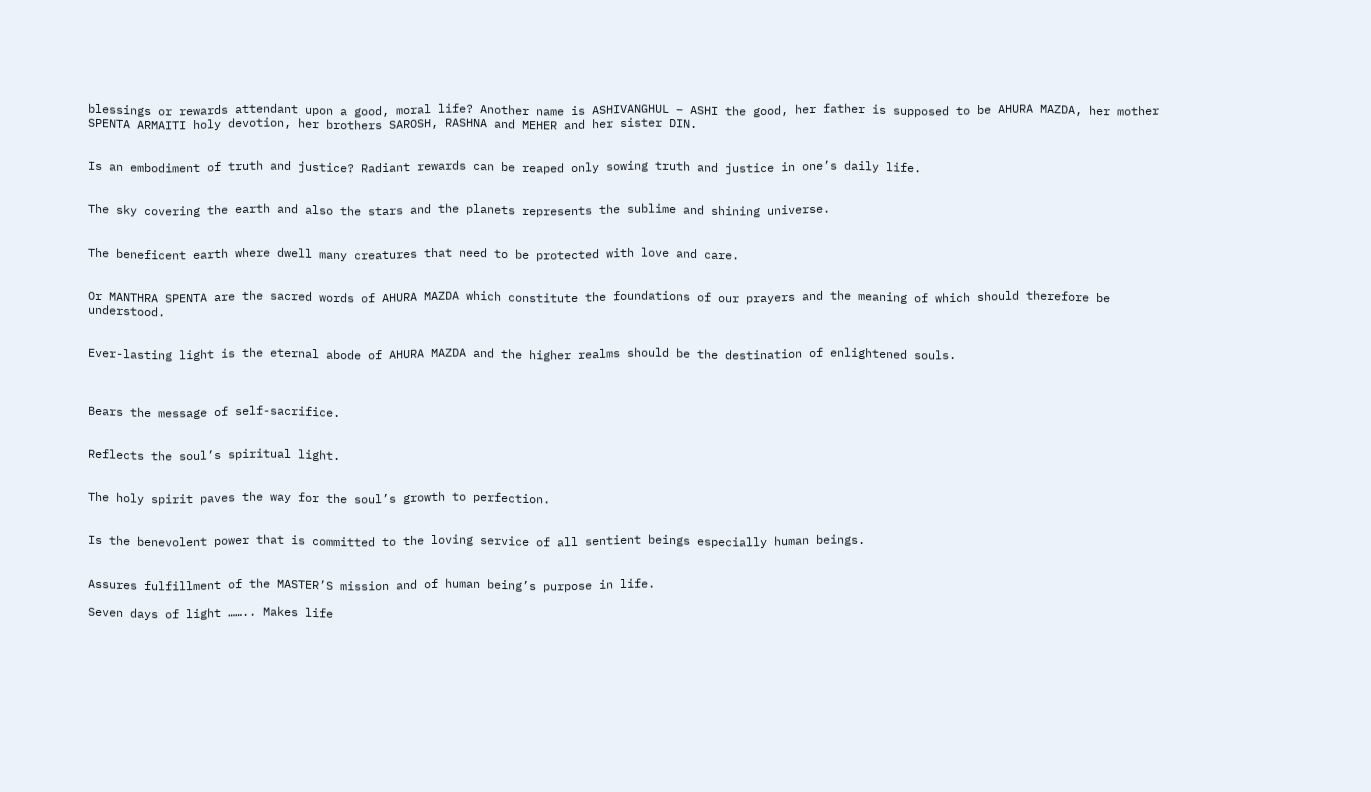blessings or rewards attendant upon a good, moral life? Another name is ASHIVANGHUL – ASHI the good, her father is supposed to be AHURA MAZDA, her mother SPENTA ARMAITI holy devotion, her brothers SAROSH, RASHNA and MEHER and her sister DIN.


Is an embodiment of truth and justice? Radiant rewards can be reaped only sowing truth and justice in one’s daily life.


The sky covering the earth and also the stars and the planets represents the sublime and shining universe.


The beneficent earth where dwell many creatures that need to be protected with love and care.


Or MANTHRA SPENTA are the sacred words of AHURA MAZDA which constitute the foundations of our prayers and the meaning of which should therefore be understood.


Ever-lasting light is the eternal abode of AHURA MAZDA and the higher realms should be the destination of enlightened souls.



Bears the message of self-sacrifice.


Reflects the soul’s spiritual light.


The holy spirit paves the way for the soul’s growth to perfection.


Is the benevolent power that is committed to the loving service of all sentient beings especially human beings.


Assures fulfillment of the MASTER’S mission and of human being’s purpose in life.

Seven days of light …….. Makes life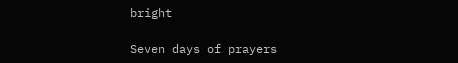bright

Seven days of prayers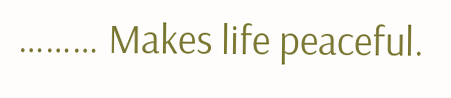……… Makes life peaceful.